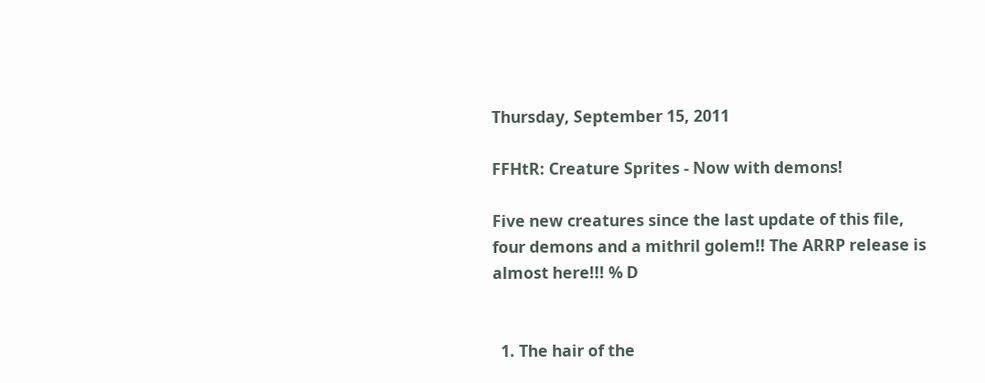Thursday, September 15, 2011

FFHtR: Creature Sprites - Now with demons!

Five new creatures since the last update of this file, four demons and a mithril golem!! The ARRP release is almost here!!! % D


  1. The hair of the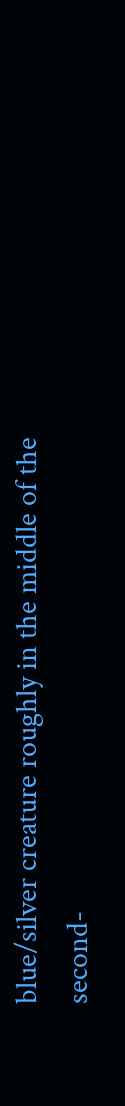blue/silver creature roughly in the middle of the second-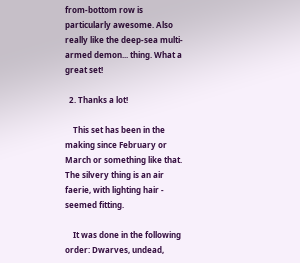from-bottom row is particularly awesome. Also really like the deep-sea multi-armed demon... thing. What a great set!

  2. Thanks a lot!

    This set has been in the making since February or March or something like that. The silvery thing is an air faerie, with lighting hair - seemed fitting.

    It was done in the following order: Dwarves, undead,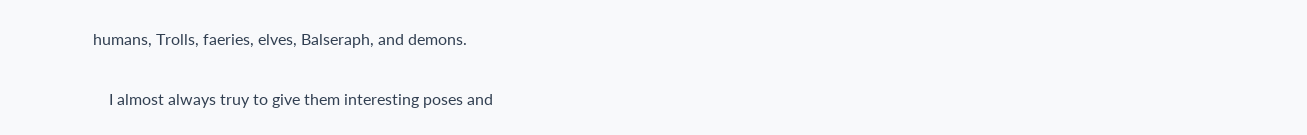humans, Trolls, faeries, elves, Balseraph, and demons.

    I almost always truy to give them interesting poses and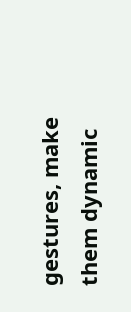gestures, make them dynamic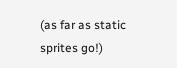(as far as static sprites go!)